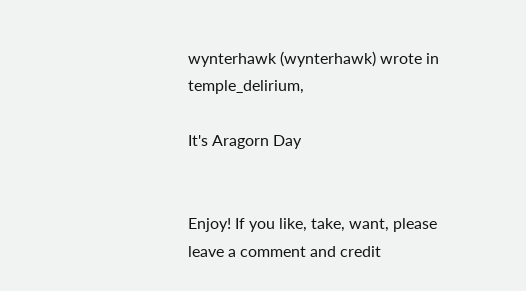wynterhawk (wynterhawk) wrote in temple_delirium,

It's Aragorn Day


Enjoy! If you like, take, want, please leave a comment and credit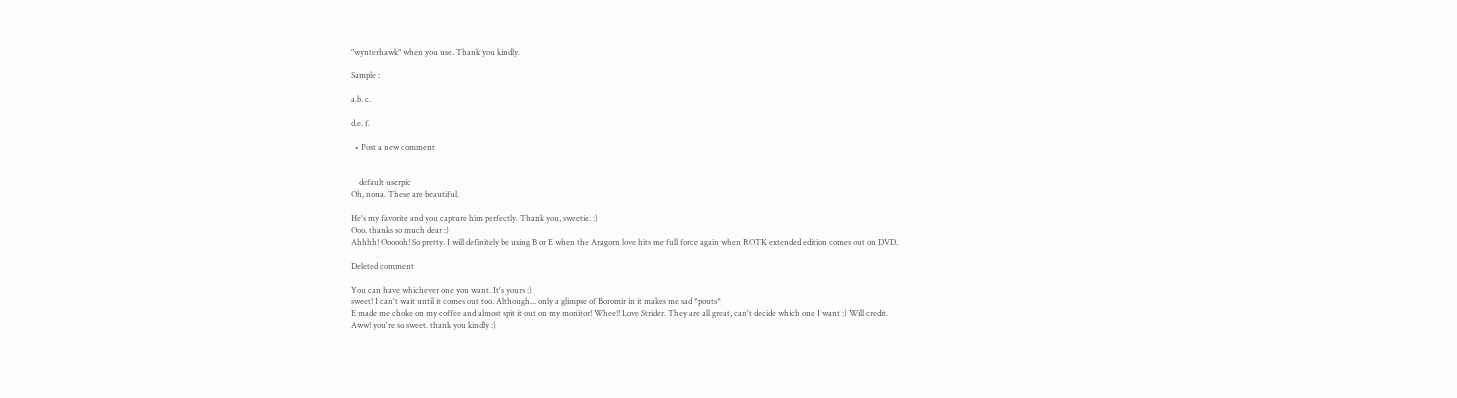"wynterhawk" when you use. Thank you kindly.

Sample :

a.b. c.

d.e. f.

  • Post a new comment


    default userpic
Oh, nona. These are beautiful.

He's my favorite and you capture him perfectly. Thank you, sweetie. :)
Ooo. thanks so much dear :)
Ahhhh! Oooooh! So pretty. I will definitely be using B or E when the Aragorn love hits me full force again when ROTK extended edition comes out on DVD.

Deleted comment

You can have whichever one you want. It's yours :)
sweet! I can't wait until it comes out too. Although... only a glimpse of Boromir in it makes me sad *pouts*
E made me choke on my coffee and almost spit it out on my monitor! Whee!! Love Strider. They are all great, can't decide which one I want :) Will credit.
Aww! you're so sweet. thank you kindly :)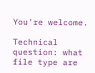You're welcome.

Technical question: what file type are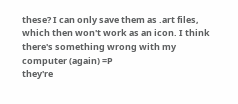these? I can only save them as .art files, which then won't work as an icon. I think there's something wrong with my computer (again) =P
they're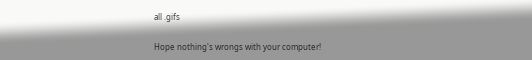all .gifs

Hope nothing's wrongs with your computer!